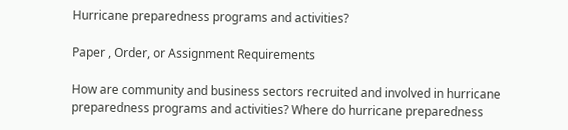Hurricane preparedness programs and activities?

Paper , Order, or Assignment Requirements

How are community and business sectors recruited and involved in hurricane preparedness programs and activities? Where do hurricane preparedness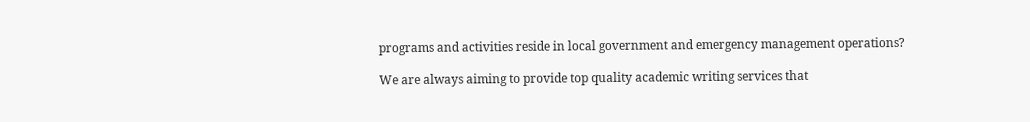programs and activities reside in local government and emergency management operations?

We are always aiming to provide top quality academic writing services that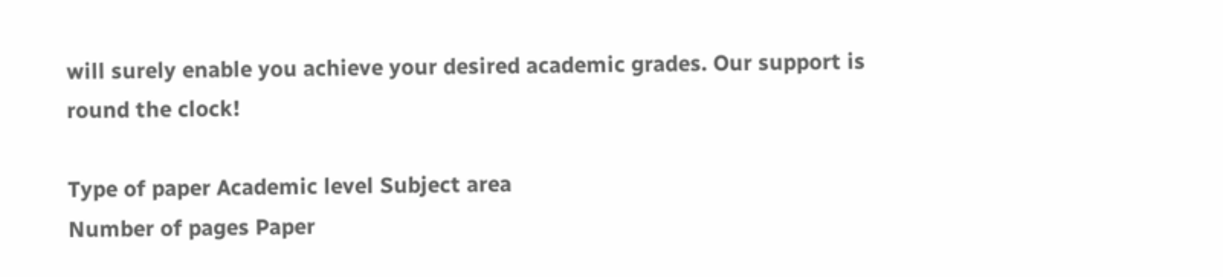will surely enable you achieve your desired academic grades. Our support is round the clock!

Type of paper Academic level Subject area
Number of pages Paper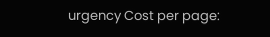urgency Cost per page: